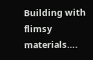Building with flimsy materials….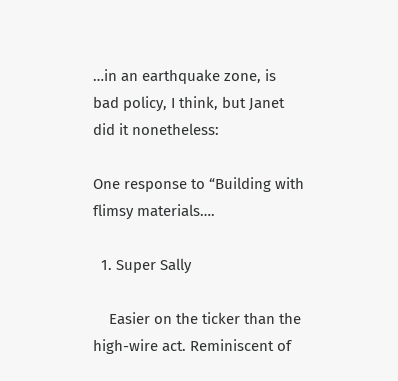…in an earthquake zone, is bad policy, I think, but Janet did it nonetheless:

One response to “Building with flimsy materials….

  1. Super Sally

    Easier on the ticker than the high-wire act. Reminiscent of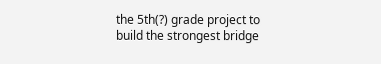the 5th(?) grade project to build the strongest bridge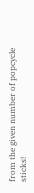from the given number of popcycle sticks!